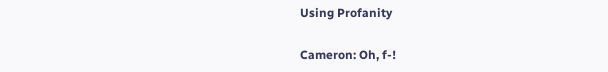Using Profanity

Cameron: Oh, f-!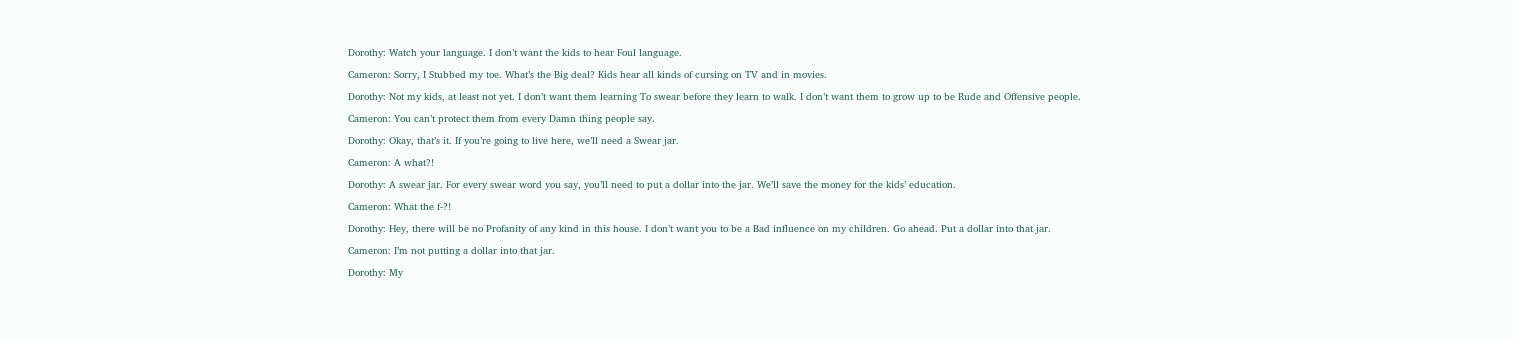Dorothy: Watch your language. I don’t want the kids to hear Foul language.

Cameron: Sorry, I Stubbed my toe. What’s the Big deal? Kids hear all kinds of cursing on TV and in movies.

Dorothy: Not my kids, at least not yet. I don’t want them learning To swear before they learn to walk. I don’t want them to grow up to be Rude and Offensive people.

Cameron: You can’t protect them from every Damn thing people say.

Dorothy: Okay, that’s it. If you’re going to live here, we’ll need a Swear jar.

Cameron: A what?!

Dorothy: A swear jar. For every swear word you say, you’ll need to put a dollar into the jar. We’ll save the money for the kids’ education.

Cameron: What the f-?!

Dorothy: Hey, there will be no Profanity of any kind in this house. I don’t want you to be a Bad influence on my children. Go ahead. Put a dollar into that jar.

Cameron: I’m not putting a dollar into that jar.

Dorothy: My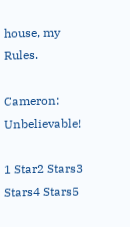house, my Rules.

Cameron: Unbelievable!

1 Star2 Stars3 Stars4 Stars5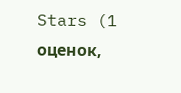Stars (1 оценок,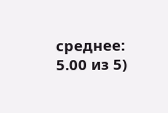среднее: 5.00 из 5)